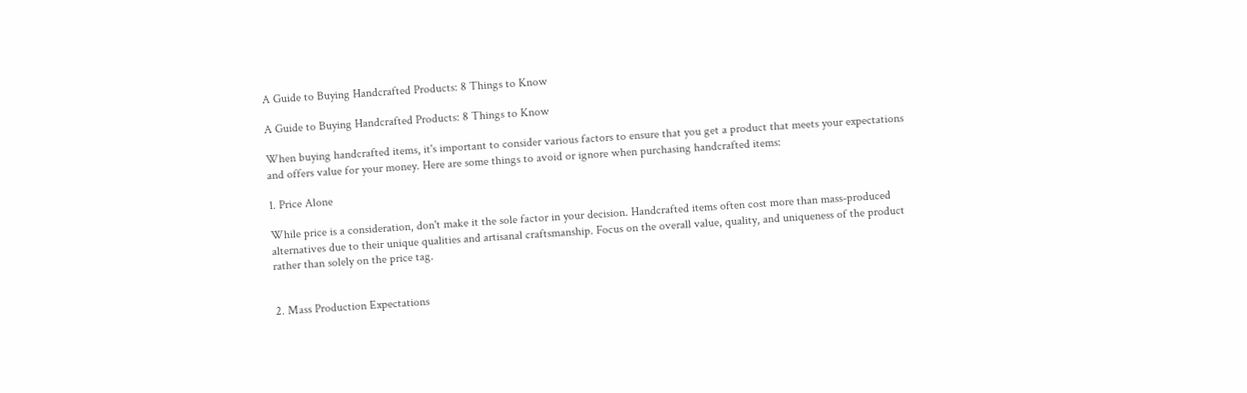A Guide to Buying Handcrafted Products: 8 Things to Know

A Guide to Buying Handcrafted Products: 8 Things to Know

When buying handcrafted items, it's important to consider various factors to ensure that you get a product that meets your expectations and offers value for your money. Here are some things to avoid or ignore when purchasing handcrafted items:

1. Price Alone

While price is a consideration, don't make it the sole factor in your decision. Handcrafted items often cost more than mass-produced alternatives due to their unique qualities and artisanal craftsmanship. Focus on the overall value, quality, and uniqueness of the product rather than solely on the price tag.


2. Mass Production Expectations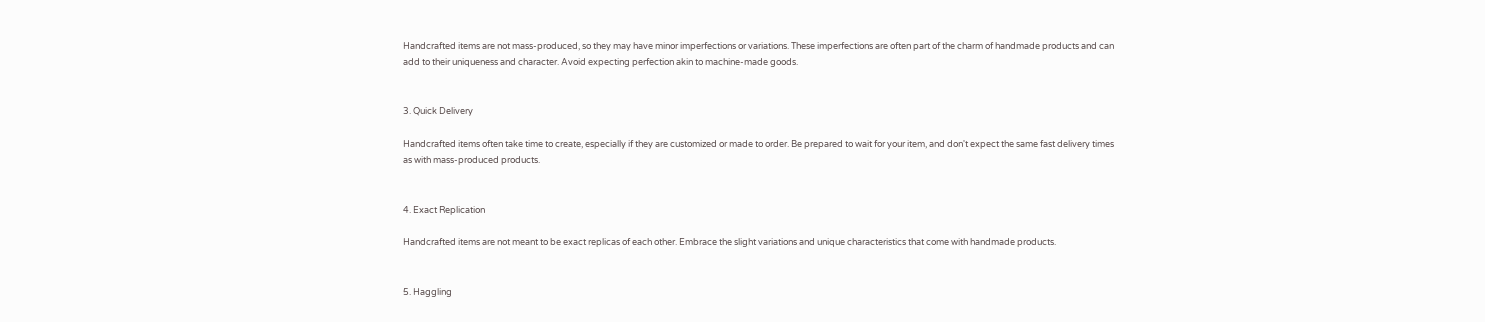Handcrafted items are not mass-produced, so they may have minor imperfections or variations. These imperfections are often part of the charm of handmade products and can add to their uniqueness and character. Avoid expecting perfection akin to machine-made goods.


3. Quick Delivery

Handcrafted items often take time to create, especially if they are customized or made to order. Be prepared to wait for your item, and don't expect the same fast delivery times as with mass-produced products.


4. Exact Replication

Handcrafted items are not meant to be exact replicas of each other. Embrace the slight variations and unique characteristics that come with handmade products.


5. Haggling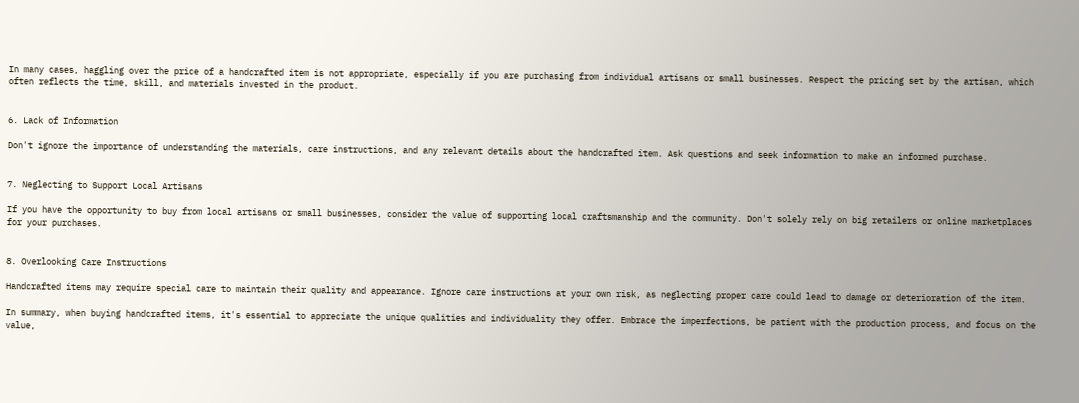In many cases, haggling over the price of a handcrafted item is not appropriate, especially if you are purchasing from individual artisans or small businesses. Respect the pricing set by the artisan, which often reflects the time, skill, and materials invested in the product.


6. Lack of Information

Don't ignore the importance of understanding the materials, care instructions, and any relevant details about the handcrafted item. Ask questions and seek information to make an informed purchase.


7. Neglecting to Support Local Artisans

If you have the opportunity to buy from local artisans or small businesses, consider the value of supporting local craftsmanship and the community. Don't solely rely on big retailers or online marketplaces for your purchases.


8. Overlooking Care Instructions

Handcrafted items may require special care to maintain their quality and appearance. Ignore care instructions at your own risk, as neglecting proper care could lead to damage or deterioration of the item.

In summary, when buying handcrafted items, it's essential to appreciate the unique qualities and individuality they offer. Embrace the imperfections, be patient with the production process, and focus on the value,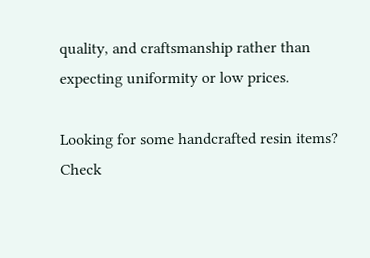quality, and craftsmanship rather than expecting uniformity or low prices.

Looking for some handcrafted resin items? Check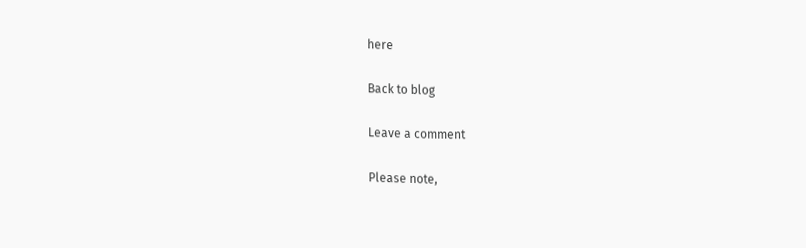here

Back to blog

Leave a comment

Please note,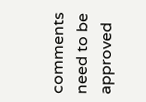comments need to be approved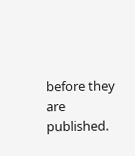before they are published.